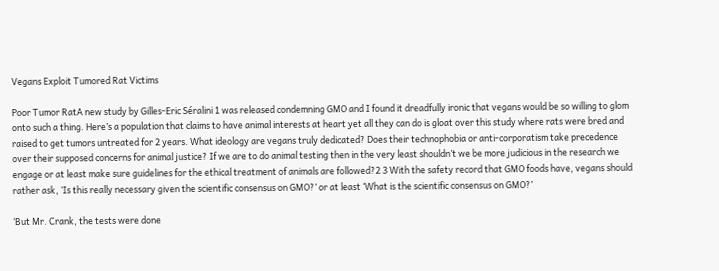Vegans Exploit Tumored Rat Victims

Poor Tumor RatA new study by Gilles-Eric Séralini 1 was released condemning GMO and I found it dreadfully ironic that vegans would be so willing to glom onto such a thing. Here’s a population that claims to have animal interests at heart yet all they can do is gloat over this study where rats were bred and raised to get tumors untreated for 2 years. What ideology are vegans truly dedicated? Does their technophobia or anti-corporatism take precedence over their supposed concerns for animal justice? If we are to do animal testing then in the very least shouldn’t we be more judicious in the research we engage or at least make sure guidelines for the ethical treatment of animals are followed?2 3 With the safety record that GMO foods have, vegans should rather ask, ‘Is this really necessary given the scientific consensus on GMO?’ or at least ‘What is the scientific consensus on GMO?’

‘But Mr. Crank, the tests were done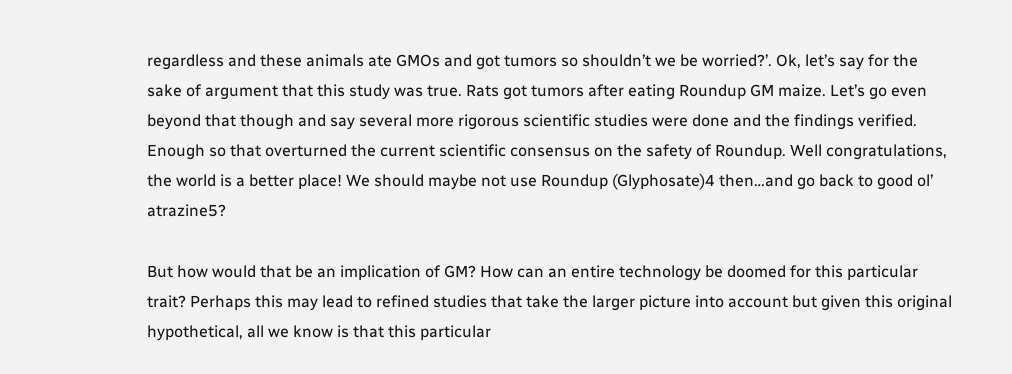regardless and these animals ate GMOs and got tumors so shouldn’t we be worried?’. Ok, let’s say for the sake of argument that this study was true. Rats got tumors after eating Roundup GM maize. Let’s go even beyond that though and say several more rigorous scientific studies were done and the findings verified. Enough so that overturned the current scientific consensus on the safety of Roundup. Well congratulations, the world is a better place! We should maybe not use Roundup (Glyphosate)4 then…and go back to good ol’ atrazine5?

But how would that be an implication of GM? How can an entire technology be doomed for this particular trait? Perhaps this may lead to refined studies that take the larger picture into account but given this original hypothetical, all we know is that this particular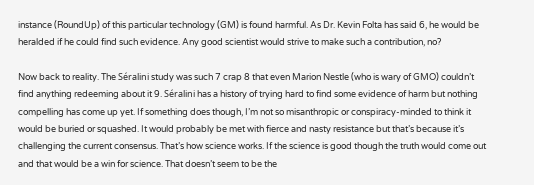instance (RoundUp) of this particular technology (GM) is found harmful. As Dr. Kevin Folta has said 6, he would be heralded if he could find such evidence. Any good scientist would strive to make such a contribution, no?

Now back to reality. The Séralini study was such 7 crap 8 that even Marion Nestle (who is wary of GMO) couldn’t find anything redeeming about it 9. Séralini has a history of trying hard to find some evidence of harm but nothing compelling has come up yet. If something does though, I’m not so misanthropic or conspiracy-minded to think it would be buried or squashed. It would probably be met with fierce and nasty resistance but that’s because it’s challenging the current consensus. That’s how science works. If the science is good though the truth would come out and that would be a win for science. That doesn’t seem to be the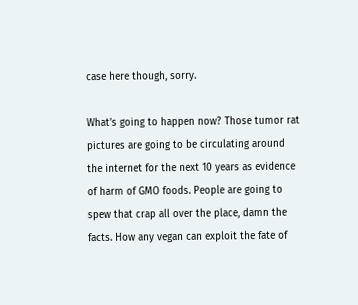case here though, sorry.

What’s going to happen now? Those tumor rat pictures are going to be circulating around the internet for the next 10 years as evidence of harm of GMO foods. People are going to spew that crap all over the place, damn the facts. How any vegan can exploit the fate of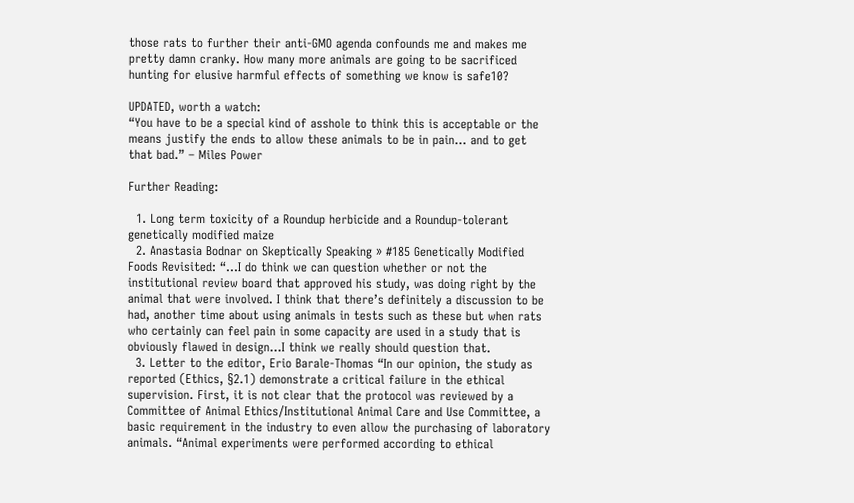those rats to further their anti-GMO agenda confounds me and makes me pretty damn cranky. How many more animals are going to be sacrificed hunting for elusive harmful effects of something we know is safe10?

UPDATED, worth a watch:
“You have to be a special kind of asshole to think this is acceptable or the means justify the ends to allow these animals to be in pain… and to get that bad.” – Miles Power

Further Reading:

  1. Long term toxicity of a Roundup herbicide and a Roundup-tolerant genetically modified maize
  2. Anastasia Bodnar on Skeptically Speaking » #185 Genetically Modified Foods Revisited: “…I do think we can question whether or not the institutional review board that approved his study, was doing right by the animal that were involved. I think that there’s definitely a discussion to be had, another time about using animals in tests such as these but when rats who certainly can feel pain in some capacity are used in a study that is obviously flawed in design…I think we really should question that.
  3. Letter to the editor, Erio Barale-Thomas “In our opinion, the study as reported (Ethics, §2.1) demonstrate a critical failure in the ethical supervision. First, it is not clear that the protocol was reviewed by a Committee of Animal Ethics/Institutional Animal Care and Use Committee, a basic requirement in the industry to even allow the purchasing of laboratory animals. “Animal experiments were performed according to ethical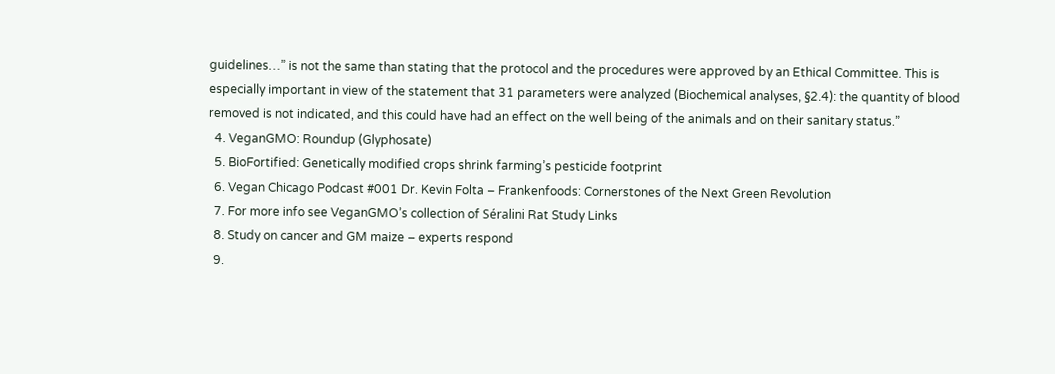guidelines…” is not the same than stating that the protocol and the procedures were approved by an Ethical Committee. This is especially important in view of the statement that 31 parameters were analyzed (Biochemical analyses, §2.4): the quantity of blood removed is not indicated, and this could have had an effect on the well being of the animals and on their sanitary status.”
  4. VeganGMO: Roundup (Glyphosate)
  5. BioFortified: Genetically modified crops shrink farming’s pesticide footprint
  6. Vegan Chicago Podcast #001 Dr. Kevin Folta – Frankenfoods: Cornerstones of the Next Green Revolution
  7. For more info see VeganGMO’s collection of Séralini Rat Study Links
  8. Study on cancer and GM maize – experts respond
  9.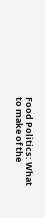Food Politics: What to make of the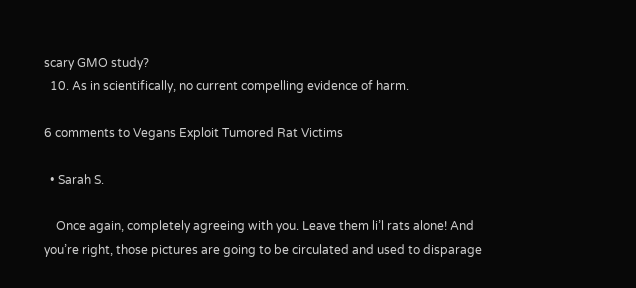scary GMO study?
  10. As in scientifically, no current compelling evidence of harm.

6 comments to Vegans Exploit Tumored Rat Victims

  • Sarah S.

    Once again, completely agreeing with you. Leave them li’l rats alone! And you’re right, those pictures are going to be circulated and used to disparage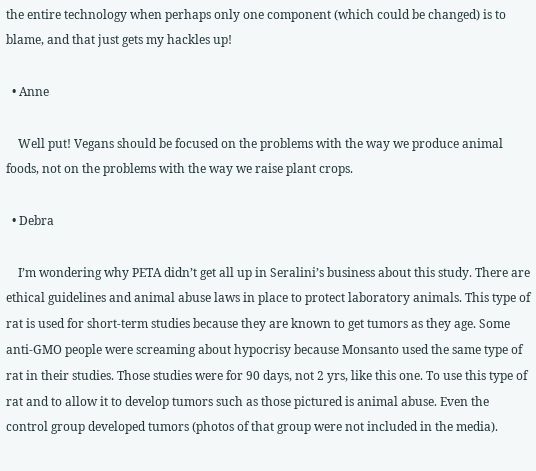the entire technology when perhaps only one component (which could be changed) is to blame, and that just gets my hackles up!

  • Anne

    Well put! Vegans should be focused on the problems with the way we produce animal foods, not on the problems with the way we raise plant crops.

  • Debra

    I’m wondering why PETA didn’t get all up in Seralini’s business about this study. There are ethical guidelines and animal abuse laws in place to protect laboratory animals. This type of rat is used for short-term studies because they are known to get tumors as they age. Some anti-GMO people were screaming about hypocrisy because Monsanto used the same type of rat in their studies. Those studies were for 90 days, not 2 yrs, like this one. To use this type of rat and to allow it to develop tumors such as those pictured is animal abuse. Even the control group developed tumors (photos of that group were not included in the media).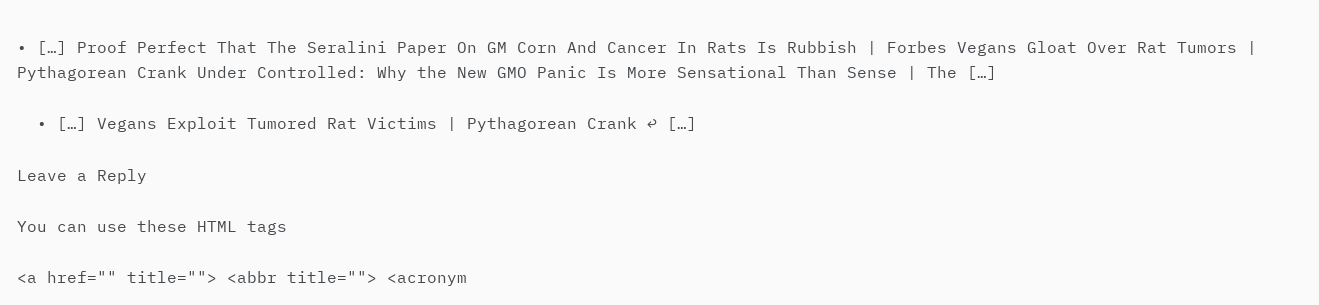• […] Proof Perfect That The Seralini Paper On GM Corn And Cancer In Rats Is Rubbish | Forbes Vegans Gloat Over Rat Tumors | Pythagorean Crank Under Controlled: Why the New GMO Panic Is More Sensational Than Sense | The […]

  • […] Vegans Exploit Tumored Rat Victims | Pythagorean Crank ↩ […]

Leave a Reply

You can use these HTML tags

<a href="" title=""> <abbr title=""> <acronym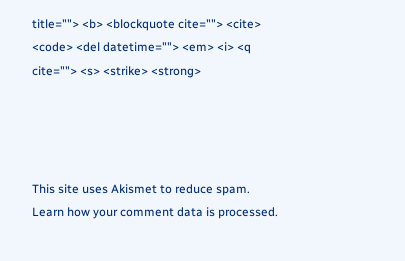title=""> <b> <blockquote cite=""> <cite> <code> <del datetime=""> <em> <i> <q cite=""> <s> <strike> <strong>




This site uses Akismet to reduce spam. Learn how your comment data is processed.